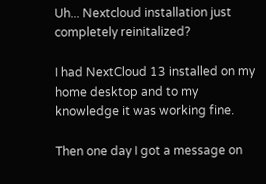Uh... Nextcloud installation just completely reinitalized?

I had NextCloud 13 installed on my home desktop and to my knowledge it was working fine.

Then one day I got a message on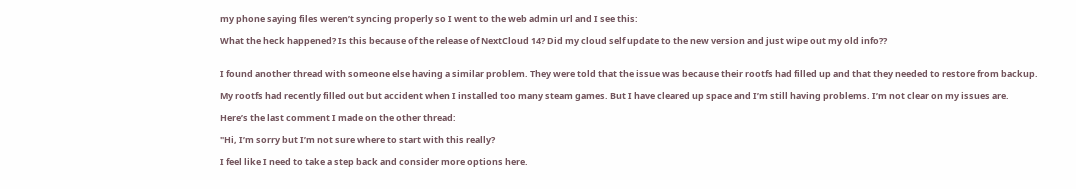my phone saying files weren’t syncing properly so I went to the web admin url and I see this:

What the heck happened? Is this because of the release of NextCloud 14? Did my cloud self update to the new version and just wipe out my old info??


I found another thread with someone else having a similar problem. They were told that the issue was because their rootfs had filled up and that they needed to restore from backup.

My rootfs had recently filled out but accident when I installed too many steam games. But I have cleared up space and I’m still having problems. I’m not clear on my issues are.

Here’s the last comment I made on the other thread:

"Hi, I’m sorry but I’m not sure where to start with this really?

I feel like I need to take a step back and consider more options here.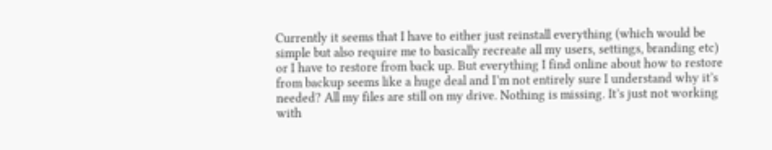Currently it seems that I have to either just reinstall everything (which would be simple but also require me to basically recreate all my users, settings, branding etc) or I have to restore from back up. But everything I find online about how to restore from backup seems like a huge deal and I’m not entirely sure I understand why it’s needed? All my files are still on my drive. Nothing is missing. It’s just not working with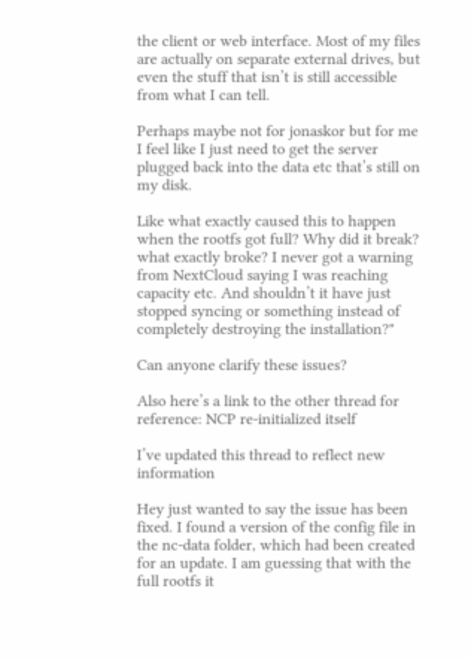the client or web interface. Most of my files are actually on separate external drives, but even the stuff that isn’t is still accessible from what I can tell.

Perhaps maybe not for jonaskor but for me I feel like I just need to get the server plugged back into the data etc that’s still on my disk.

Like what exactly caused this to happen when the rootfs got full? Why did it break? what exactly broke? I never got a warning from NextCloud saying I was reaching capacity etc. And shouldn’t it have just stopped syncing or something instead of completely destroying the installation?"

Can anyone clarify these issues?

Also here’s a link to the other thread for reference: NCP re-initialized itself

I’ve updated this thread to reflect new information

Hey just wanted to say the issue has been fixed. I found a version of the config file in the nc-data folder, which had been created for an update. I am guessing that with the full rootfs it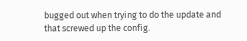bugged out when trying to do the update and that screwed up the config.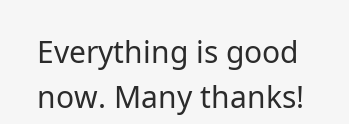Everything is good now. Many thanks!